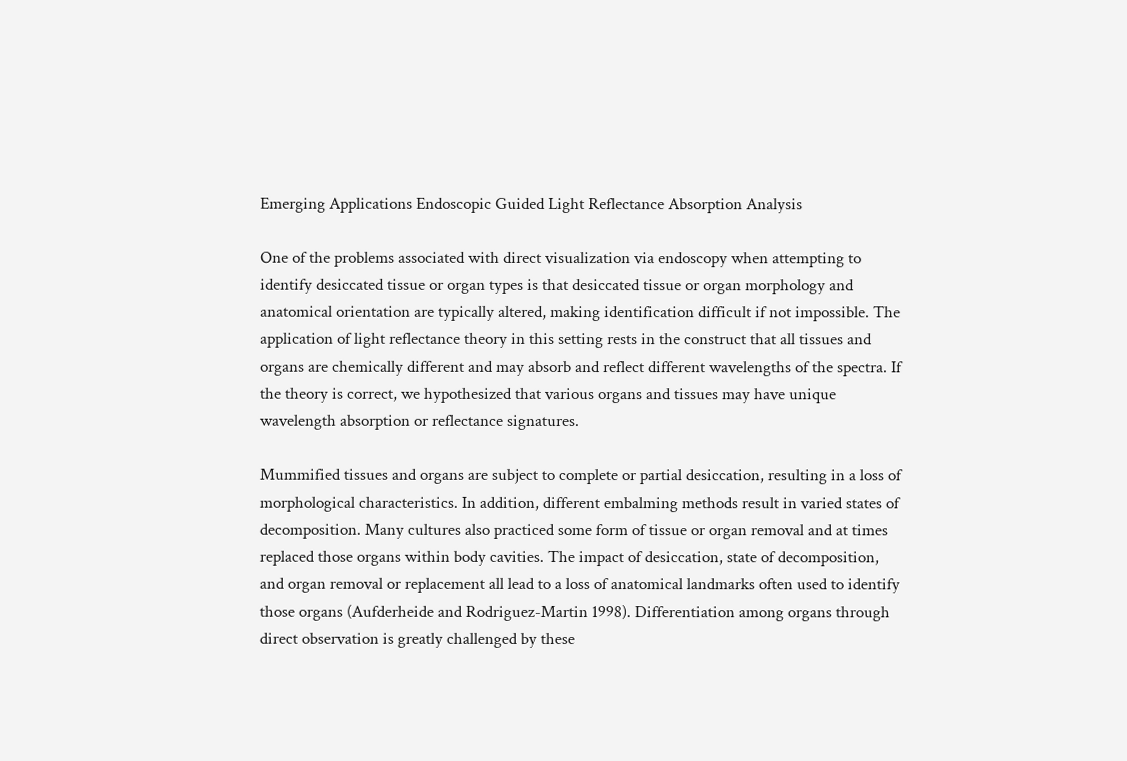Emerging Applications Endoscopic Guided Light Reflectance Absorption Analysis

One of the problems associated with direct visualization via endoscopy when attempting to identify desiccated tissue or organ types is that desiccated tissue or organ morphology and anatomical orientation are typically altered, making identification difficult if not impossible. The application of light reflectance theory in this setting rests in the construct that all tissues and organs are chemically different and may absorb and reflect different wavelengths of the spectra. If the theory is correct, we hypothesized that various organs and tissues may have unique wavelength absorption or reflectance signatures.

Mummified tissues and organs are subject to complete or partial desiccation, resulting in a loss of morphological characteristics. In addition, different embalming methods result in varied states of decomposition. Many cultures also practiced some form of tissue or organ removal and at times replaced those organs within body cavities. The impact of desiccation, state of decomposition, and organ removal or replacement all lead to a loss of anatomical landmarks often used to identify those organs (Aufderheide and Rodriguez-Martin 1998). Differentiation among organs through direct observation is greatly challenged by these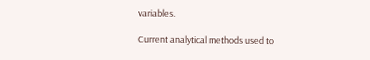variables.

Current analytical methods used to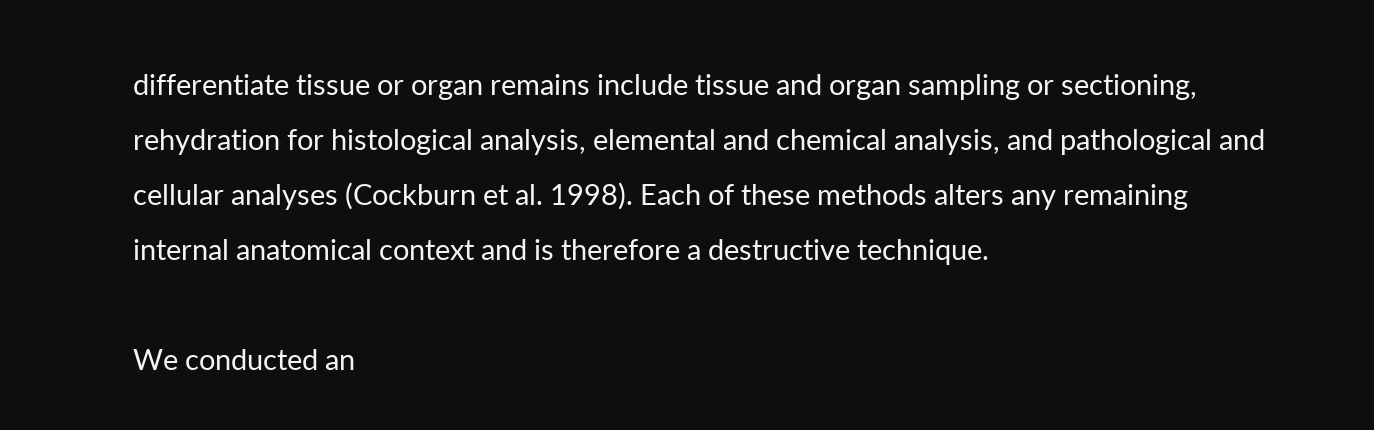differentiate tissue or organ remains include tissue and organ sampling or sectioning, rehydration for histological analysis, elemental and chemical analysis, and pathological and cellular analyses (Cockburn et al. 1998). Each of these methods alters any remaining internal anatomical context and is therefore a destructive technique.

We conducted an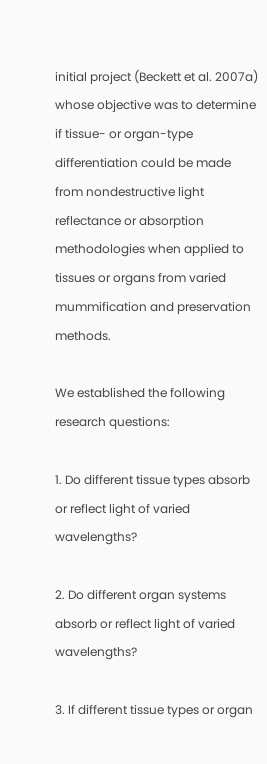initial project (Beckett et al. 2007a) whose objective was to determine if tissue- or organ-type differentiation could be made from nondestructive light reflectance or absorption methodologies when applied to tissues or organs from varied mummification and preservation methods.

We established the following research questions:

1. Do different tissue types absorb or reflect light of varied wavelengths?

2. Do different organ systems absorb or reflect light of varied wavelengths?

3. If different tissue types or organ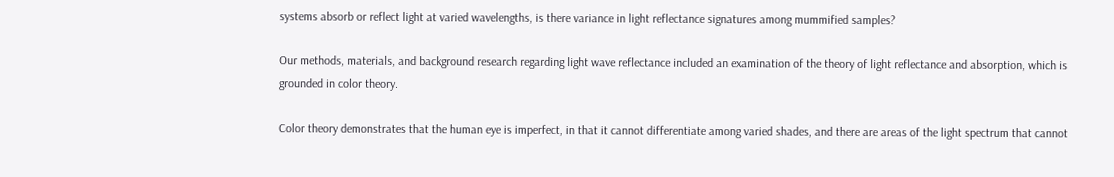systems absorb or reflect light at varied wavelengths, is there variance in light reflectance signatures among mummified samples?

Our methods, materials, and background research regarding light wave reflectance included an examination of the theory of light reflectance and absorption, which is grounded in color theory.

Color theory demonstrates that the human eye is imperfect, in that it cannot differentiate among varied shades, and there are areas of the light spectrum that cannot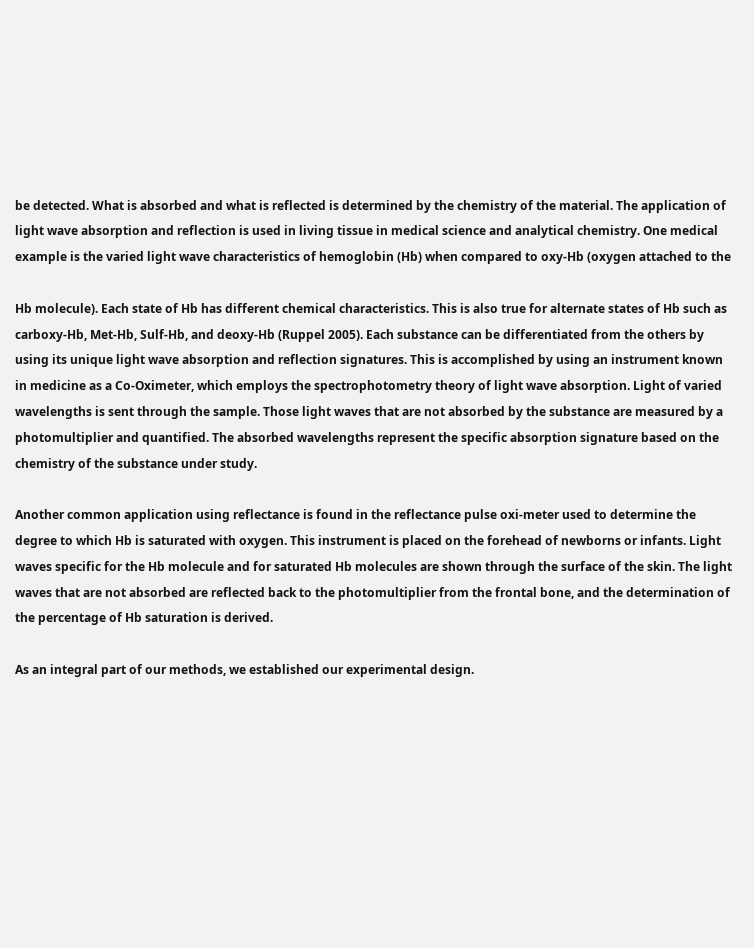be detected. What is absorbed and what is reflected is determined by the chemistry of the material. The application of light wave absorption and reflection is used in living tissue in medical science and analytical chemistry. One medical example is the varied light wave characteristics of hemoglobin (Hb) when compared to oxy-Hb (oxygen attached to the

Hb molecule). Each state of Hb has different chemical characteristics. This is also true for alternate states of Hb such as carboxy-Hb, Met-Hb, Sulf-Hb, and deoxy-Hb (Ruppel 2005). Each substance can be differentiated from the others by using its unique light wave absorption and reflection signatures. This is accomplished by using an instrument known in medicine as a Co-Oximeter, which employs the spectrophotometry theory of light wave absorption. Light of varied wavelengths is sent through the sample. Those light waves that are not absorbed by the substance are measured by a photomultiplier and quantified. The absorbed wavelengths represent the specific absorption signature based on the chemistry of the substance under study.

Another common application using reflectance is found in the reflectance pulse oxi-meter used to determine the degree to which Hb is saturated with oxygen. This instrument is placed on the forehead of newborns or infants. Light waves specific for the Hb molecule and for saturated Hb molecules are shown through the surface of the skin. The light waves that are not absorbed are reflected back to the photomultiplier from the frontal bone, and the determination of the percentage of Hb saturation is derived.

As an integral part of our methods, we established our experimental design.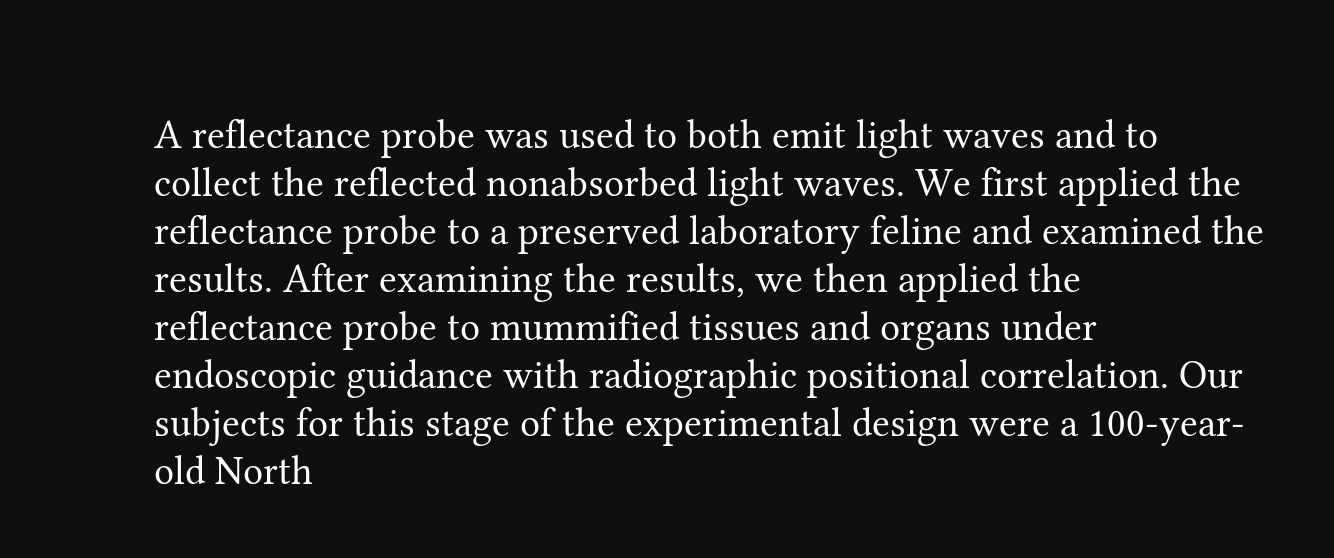A reflectance probe was used to both emit light waves and to collect the reflected nonabsorbed light waves. We first applied the reflectance probe to a preserved laboratory feline and examined the results. After examining the results, we then applied the reflectance probe to mummified tissues and organs under endoscopic guidance with radiographic positional correlation. Our subjects for this stage of the experimental design were a 100-year-old North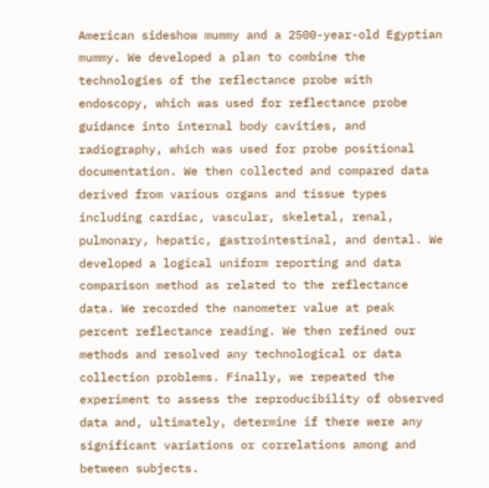American sideshow mummy and a 2500-year-old Egyptian mummy. We developed a plan to combine the technologies of the reflectance probe with endoscopy, which was used for reflectance probe guidance into internal body cavities, and radiography, which was used for probe positional documentation. We then collected and compared data derived from various organs and tissue types including cardiac, vascular, skeletal, renal, pulmonary, hepatic, gastrointestinal, and dental. We developed a logical uniform reporting and data comparison method as related to the reflectance data. We recorded the nanometer value at peak percent reflectance reading. We then refined our methods and resolved any technological or data collection problems. Finally, we repeated the experiment to assess the reproducibility of observed data and, ultimately, determine if there were any significant variations or correlations among and between subjects.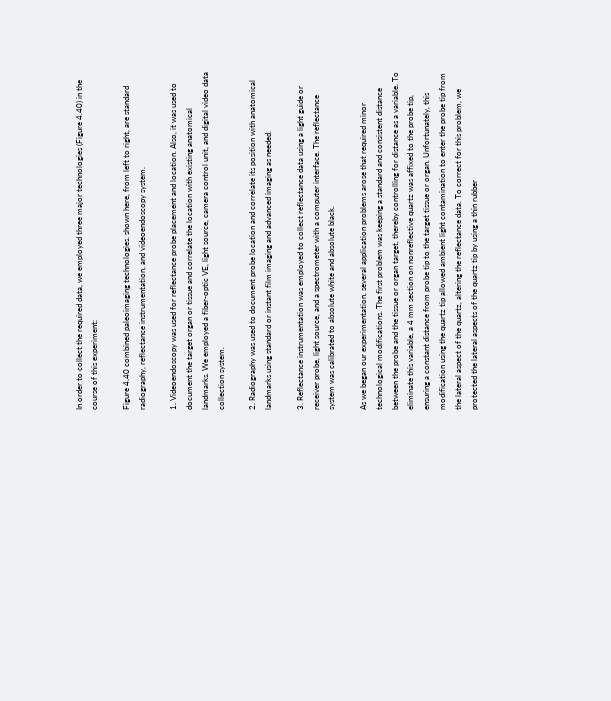In order to collect the required data, we employed three major technologies (Figure 4.40) in the course of this experiment:

Figure 4.40 combined paleoimaging technologies. shown here, from left to right, are standard radiography, reflectance instrumentation, and videoendoscopy system.

1. Videoendoscopy was used for reflectance probe placement and location. Also, it was used to document the target organ or tissue and correlate the location with existing anatomical landmarks. We employed a fiber-optic VE, light source, camera control unit, and digital video data collection system.

2. Radiography was used to document probe location and correlate its position with anatomical landmarks using standard or instant film imaging and advanced imaging as needed.

3. Reflectance instrumentation was employed to collect reflectance data using a light guide or receiver probe, light source, and a spectrometer with a computer interface. The reflectance system was calibrated to absolute white and absolute black.

As we began our experimentation, several application problems arose that required minor technological modifications. The first problem was keeping a standard and consistent distance between the probe and the tissue or organ target, thereby controlling for distance as a variable. To eliminate this variable, a 4 mm section on nonreflective quartz was affixed to the probe tip, ensuring a constant distance from probe tip to the target tissue or organ. Unfortunately, this modification using the quartz tip allowed ambient light contamination to enter the probe tip from the lateral aspect of the quartz, altering the reflectance data. To correct for this problem, we protected the lateral aspects of the quartz tip by using a thin rubber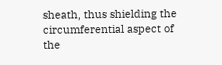sheath, thus shielding the circumferential aspect of the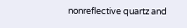nonreflective quartz and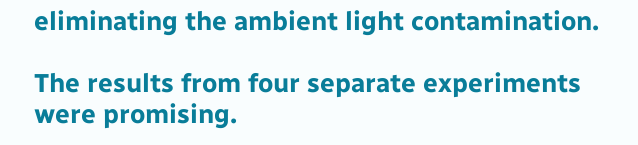eliminating the ambient light contamination.

The results from four separate experiments were promising.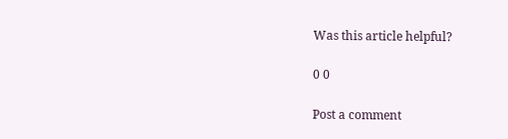Was this article helpful?

0 0

Post a comment